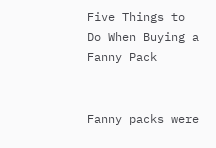Five Things to Do When Buying a Fanny Pack


Fanny packs were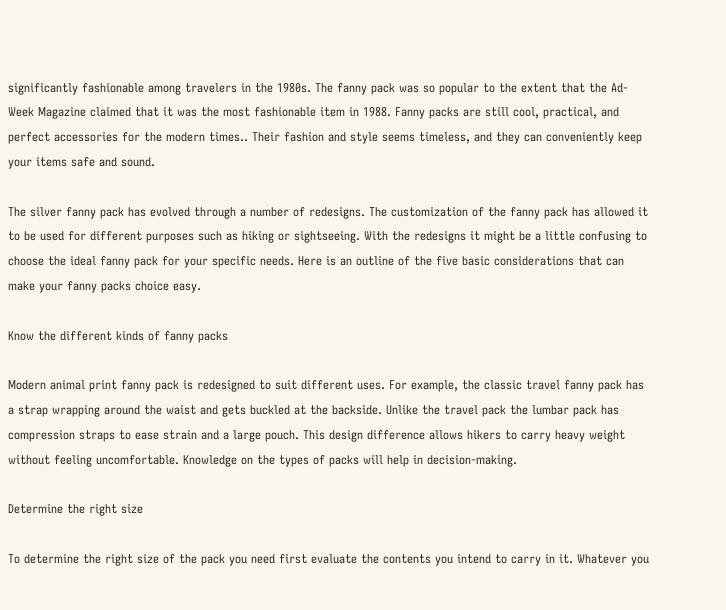significantly fashionable among travelers in the 1980s. The fanny pack was so popular to the extent that the Ad-Week Magazine claimed that it was the most fashionable item in 1988. Fanny packs are still cool, practical, and perfect accessories for the modern times.. Their fashion and style seems timeless, and they can conveniently keep your items safe and sound.

The silver fanny pack has evolved through a number of redesigns. The customization of the fanny pack has allowed it to be used for different purposes such as hiking or sightseeing. With the redesigns it might be a little confusing to choose the ideal fanny pack for your specific needs. Here is an outline of the five basic considerations that can make your fanny packs choice easy.

Know the different kinds of fanny packs

Modern animal print fanny pack is redesigned to suit different uses. For example, the classic travel fanny pack has a strap wrapping around the waist and gets buckled at the backside. Unlike the travel pack the lumbar pack has compression straps to ease strain and a large pouch. This design difference allows hikers to carry heavy weight without feeling uncomfortable. Knowledge on the types of packs will help in decision-making.

Determine the right size

To determine the right size of the pack you need first evaluate the contents you intend to carry in it. Whatever you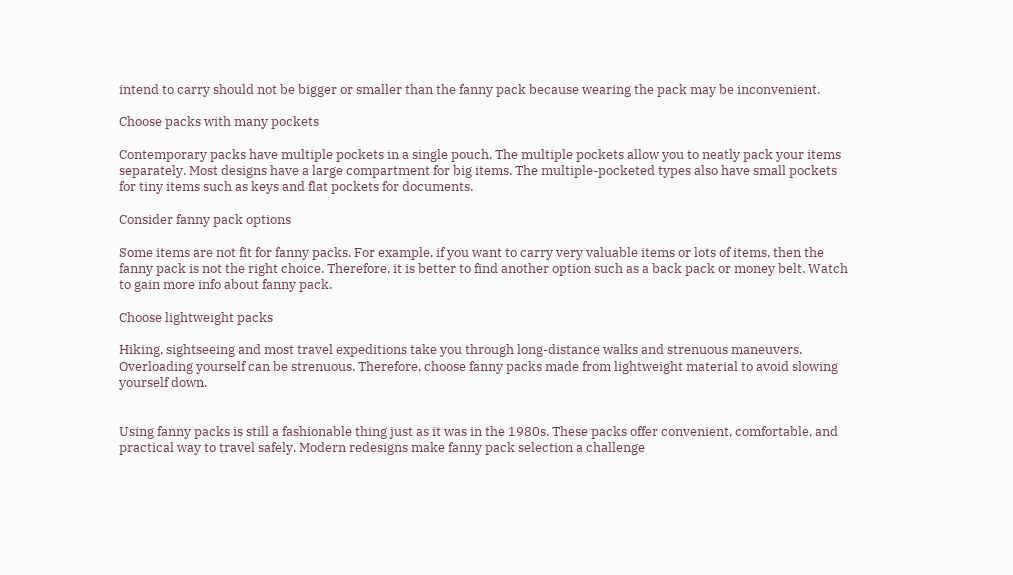intend to carry should not be bigger or smaller than the fanny pack because wearing the pack may be inconvenient.

Choose packs with many pockets

Contemporary packs have multiple pockets in a single pouch. The multiple pockets allow you to neatly pack your items separately. Most designs have a large compartment for big items. The multiple-pocketed types also have small pockets for tiny items such as keys and flat pockets for documents.

Consider fanny pack options

Some items are not fit for fanny packs. For example, if you want to carry very valuable items or lots of items, then the fanny pack is not the right choice. Therefore, it is better to find another option such as a back pack or money belt. Watch to gain more info about fanny pack.

Choose lightweight packs

Hiking, sightseeing and most travel expeditions take you through long-distance walks and strenuous maneuvers. Overloading yourself can be strenuous. Therefore, choose fanny packs made from lightweight material to avoid slowing yourself down.


Using fanny packs is still a fashionable thing just as it was in the 1980s. These packs offer convenient, comfortable, and practical way to travel safely. Modern redesigns make fanny pack selection a challenge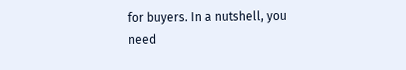for buyers. In a nutshell, you need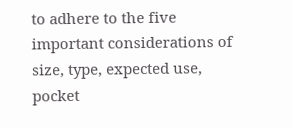to adhere to the five important considerations of size, type, expected use, pocket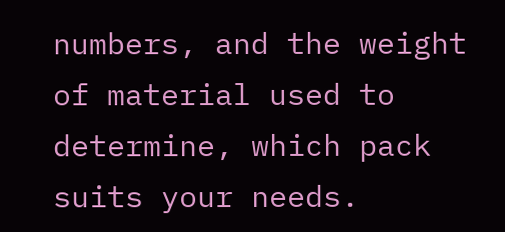numbers, and the weight of material used to determine, which pack suits your needs.